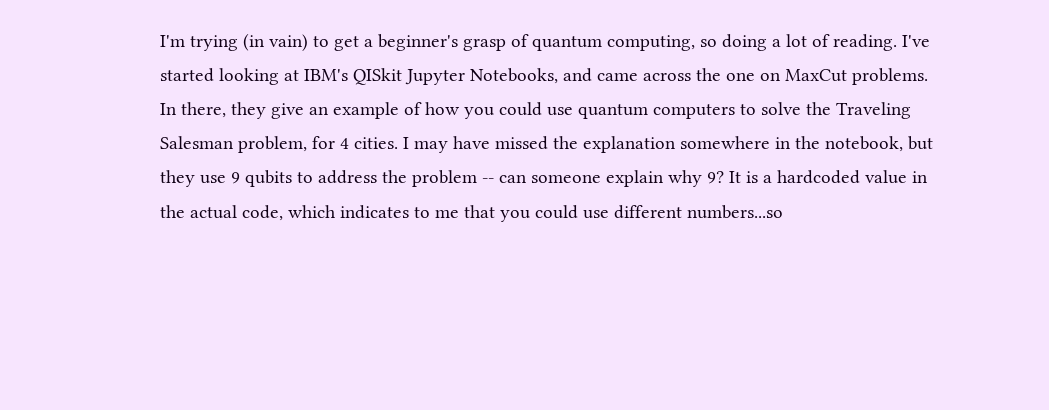I'm trying (in vain) to get a beginner's grasp of quantum computing, so doing a lot of reading. I've started looking at IBM's QISkit Jupyter Notebooks, and came across the one on MaxCut problems. In there, they give an example of how you could use quantum computers to solve the Traveling Salesman problem, for 4 cities. I may have missed the explanation somewhere in the notebook, but they use 9 qubits to address the problem -- can someone explain why 9? It is a hardcoded value in the actual code, which indicates to me that you could use different numbers...so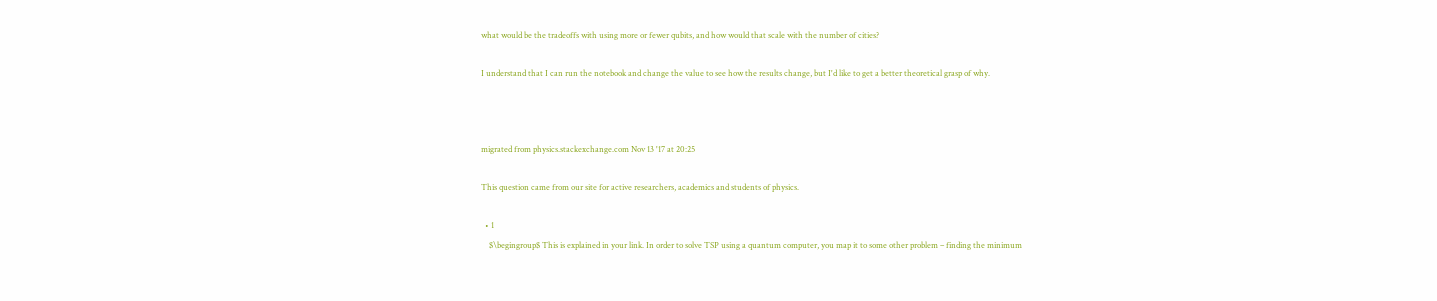what would be the tradeoffs with using more or fewer qubits, and how would that scale with the number of cities?

I understand that I can run the notebook and change the value to see how the results change, but I'd like to get a better theoretical grasp of why.



migrated from physics.stackexchange.com Nov 13 '17 at 20:25

This question came from our site for active researchers, academics and students of physics.

  • 1
    $\begingroup$ This is explained in your link. In order to solve TSP using a quantum computer, you map it to some other problem – finding the minimum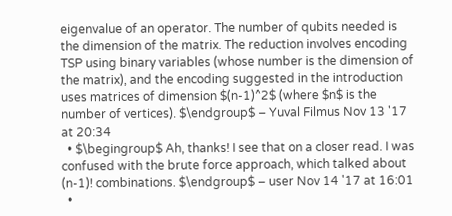eigenvalue of an operator. The number of qubits needed is the dimension of the matrix. The reduction involves encoding TSP using binary variables (whose number is the dimension of the matrix), and the encoding suggested in the introduction uses matrices of dimension $(n-1)^2$ (where $n$ is the number of vertices). $\endgroup$ – Yuval Filmus Nov 13 '17 at 20:34
  • $\begingroup$ Ah, thanks! I see that on a closer read. I was confused with the brute force approach, which talked about (n-1)! combinations. $\endgroup$ – user Nov 14 '17 at 16:01
  •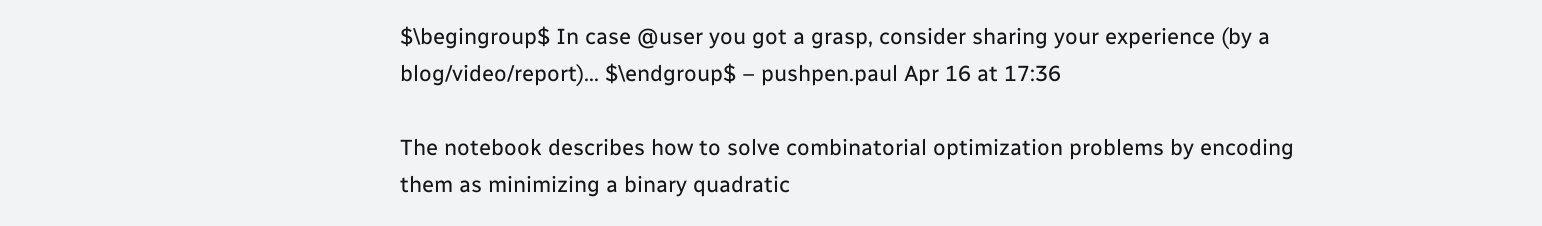$\begingroup$ In case @user you got a grasp, consider sharing your experience (by a blog/video/report)... $\endgroup$ – pushpen.paul Apr 16 at 17:36

The notebook describes how to solve combinatorial optimization problems by encoding them as minimizing a binary quadratic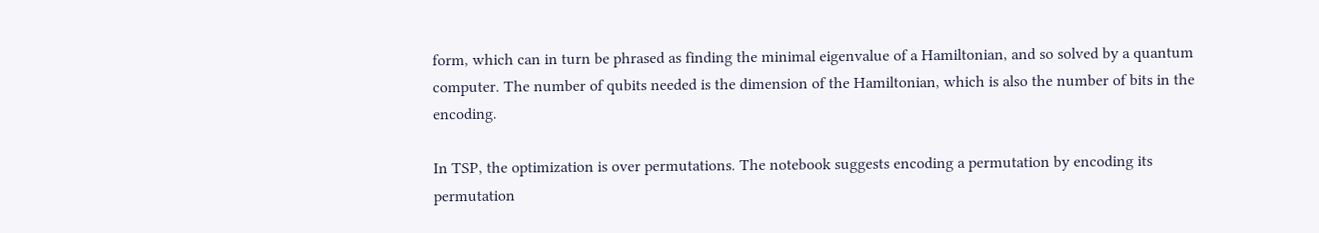form, which can in turn be phrased as finding the minimal eigenvalue of a Hamiltonian, and so solved by a quantum computer. The number of qubits needed is the dimension of the Hamiltonian, which is also the number of bits in the encoding.

In TSP, the optimization is over permutations. The notebook suggests encoding a permutation by encoding its permutation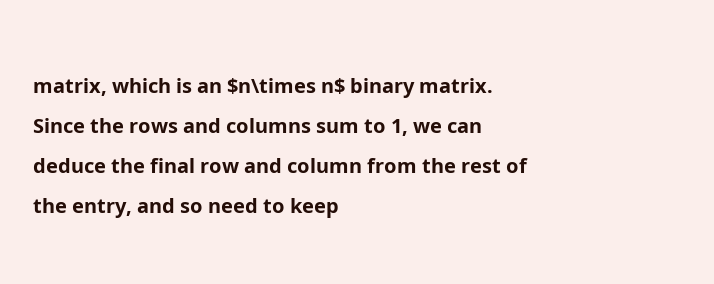matrix, which is an $n\times n$ binary matrix. Since the rows and columns sum to 1, we can deduce the final row and column from the rest of the entry, and so need to keep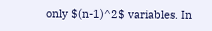only $(n-1)^2$ variables. In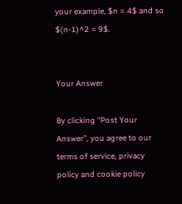your example, $n = 4$ and so $(n-1)^2 = 9$.


Your Answer

By clicking “Post Your Answer”, you agree to our terms of service, privacy policy and cookie policy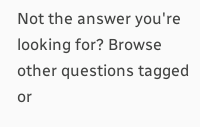Not the answer you're looking for? Browse other questions tagged or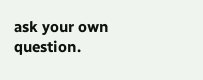ask your own question.